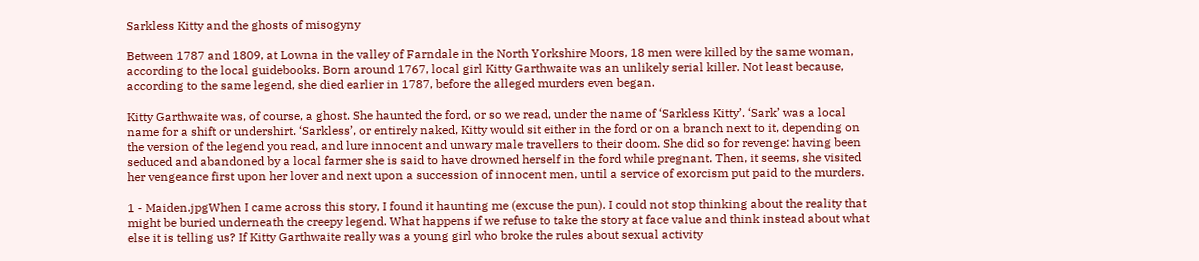Sarkless Kitty and the ghosts of misogyny

Between 1787 and 1809, at Lowna in the valley of Farndale in the North Yorkshire Moors, 18 men were killed by the same woman, according to the local guidebooks. Born around 1767, local girl Kitty Garthwaite was an unlikely serial killer. Not least because, according to the same legend, she died earlier in 1787, before the alleged murders even began.

Kitty Garthwaite was, of course, a ghost. She haunted the ford, or so we read, under the name of ‘Sarkless Kitty’. ‘Sark’ was a local name for a shift or undershirt. ‘Sarkless’, or entirely naked, Kitty would sit either in the ford or on a branch next to it, depending on the version of the legend you read, and lure innocent and unwary male travellers to their doom. She did so for revenge: having been seduced and abandoned by a local farmer she is said to have drowned herself in the ford while pregnant. Then, it seems, she visited her vengeance first upon her lover and next upon a succession of innocent men, until a service of exorcism put paid to the murders.

1 - Maiden.jpgWhen I came across this story, I found it haunting me (excuse the pun). I could not stop thinking about the reality that might be buried underneath the creepy legend. What happens if we refuse to take the story at face value and think instead about what else it is telling us? If Kitty Garthwaite really was a young girl who broke the rules about sexual activity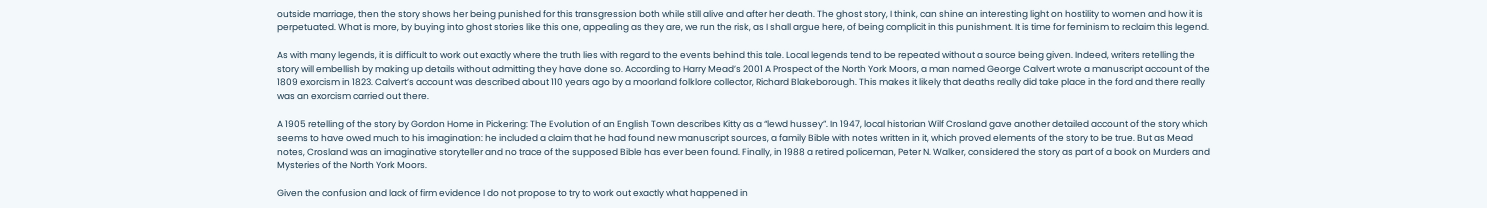outside marriage, then the story shows her being punished for this transgression both while still alive and after her death. The ghost story, I think, can shine an interesting light on hostility to women and how it is perpetuated. What is more, by buying into ghost stories like this one, appealing as they are, we run the risk, as I shall argue here, of being complicit in this punishment. It is time for feminism to reclaim this legend.

As with many legends, it is difficult to work out exactly where the truth lies with regard to the events behind this tale. Local legends tend to be repeated without a source being given. Indeed, writers retelling the story will embellish by making up details without admitting they have done so. According to Harry Mead’s 2001 A Prospect of the North York Moors, a man named George Calvert wrote a manuscript account of the 1809 exorcism in 1823. Calvert’s account was described about 110 years ago by a moorland folklore collector, Richard Blakeborough. This makes it likely that deaths really did take place in the ford and there really was an exorcism carried out there.

A 1905 retelling of the story by Gordon Home in Pickering: The Evolution of an English Town describes Kitty as a “lewd hussey”. In 1947, local historian Wilf Crosland gave another detailed account of the story which seems to have owed much to his imagination: he included a claim that he had found new manuscript sources, a family Bible with notes written in it, which proved elements of the story to be true. But as Mead notes, Crosland was an imaginative storyteller and no trace of the supposed Bible has ever been found. Finally, in 1988 a retired policeman, Peter N. Walker, considered the story as part of a book on Murders and Mysteries of the North York Moors.

Given the confusion and lack of firm evidence I do not propose to try to work out exactly what happened in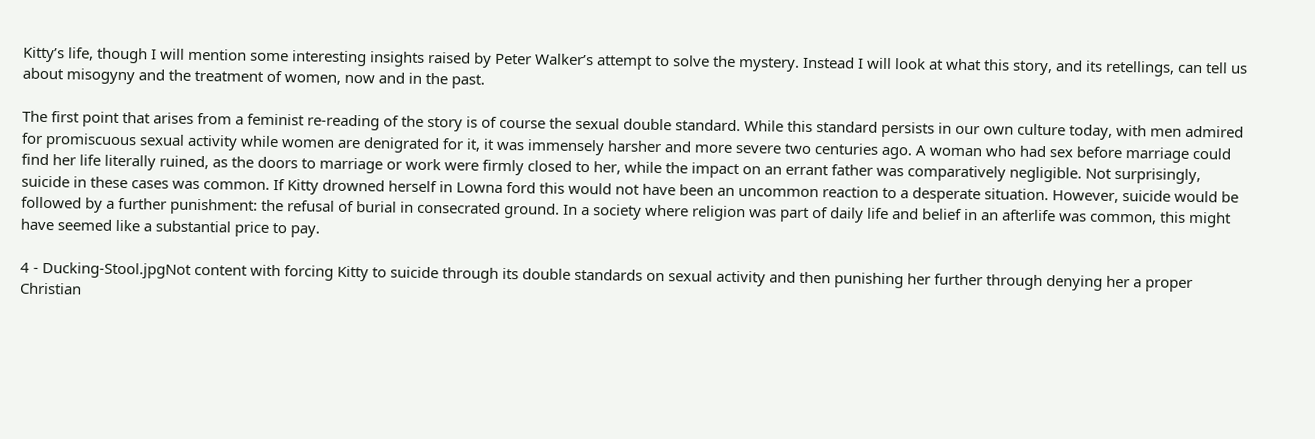Kitty’s life, though I will mention some interesting insights raised by Peter Walker’s attempt to solve the mystery. Instead I will look at what this story, and its retellings, can tell us about misogyny and the treatment of women, now and in the past.

The first point that arises from a feminist re-reading of the story is of course the sexual double standard. While this standard persists in our own culture today, with men admired for promiscuous sexual activity while women are denigrated for it, it was immensely harsher and more severe two centuries ago. A woman who had sex before marriage could find her life literally ruined, as the doors to marriage or work were firmly closed to her, while the impact on an errant father was comparatively negligible. Not surprisingly, suicide in these cases was common. If Kitty drowned herself in Lowna ford this would not have been an uncommon reaction to a desperate situation. However, suicide would be followed by a further punishment: the refusal of burial in consecrated ground. In a society where religion was part of daily life and belief in an afterlife was common, this might have seemed like a substantial price to pay.

4 - Ducking-Stool.jpgNot content with forcing Kitty to suicide through its double standards on sexual activity and then punishing her further through denying her a proper Christian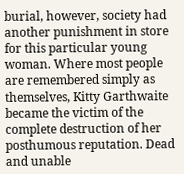burial, however, society had another punishment in store for this particular young woman. Where most people are remembered simply as themselves, Kitty Garthwaite became the victim of the complete destruction of her posthumous reputation. Dead and unable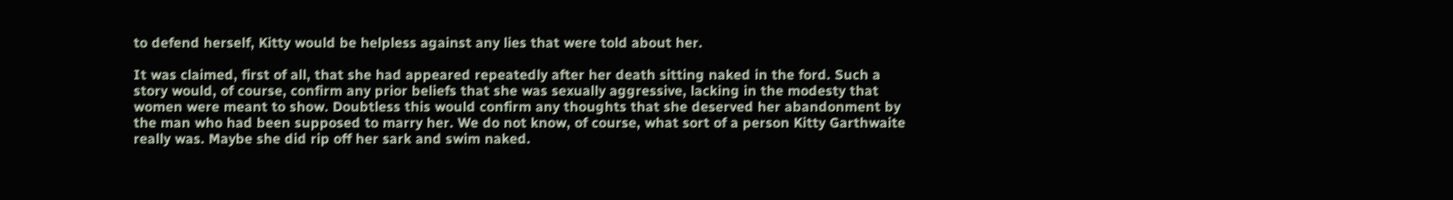to defend herself, Kitty would be helpless against any lies that were told about her.

It was claimed, first of all, that she had appeared repeatedly after her death sitting naked in the ford. Such a story would, of course, confirm any prior beliefs that she was sexually aggressive, lacking in the modesty that women were meant to show. Doubtless this would confirm any thoughts that she deserved her abandonment by the man who had been supposed to marry her. We do not know, of course, what sort of a person Kitty Garthwaite really was. Maybe she did rip off her sark and swim naked.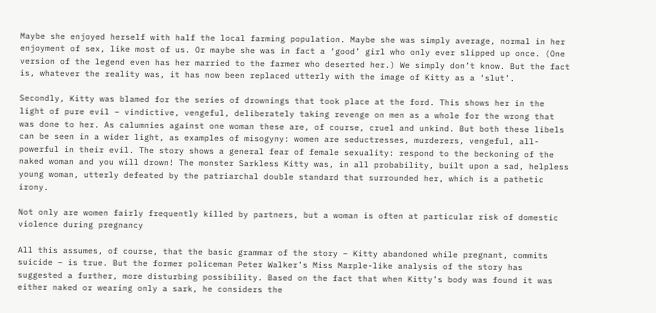Maybe she enjoyed herself with half the local farming population. Maybe she was simply average, normal in her enjoyment of sex, like most of us. Or maybe she was in fact a ‘good’ girl who only ever slipped up once. (One version of the legend even has her married to the farmer who deserted her.) We simply don’t know. But the fact is, whatever the reality was, it has now been replaced utterly with the image of Kitty as a ‘slut’.

Secondly, Kitty was blamed for the series of drownings that took place at the ford. This shows her in the light of pure evil – vindictive, vengeful, deliberately taking revenge on men as a whole for the wrong that was done to her. As calumnies against one woman these are, of course, cruel and unkind. But both these libels can be seen in a wider light, as examples of misogyny: women are seductresses, murderers, vengeful, all-powerful in their evil. The story shows a general fear of female sexuality: respond to the beckoning of the naked woman and you will drown! The monster Sarkless Kitty was, in all probability, built upon a sad, helpless young woman, utterly defeated by the patriarchal double standard that surrounded her, which is a pathetic irony.

Not only are women fairly frequently killed by partners, but a woman is often at particular risk of domestic violence during pregnancy

All this assumes, of course, that the basic grammar of the story – Kitty abandoned while pregnant, commits suicide – is true. But the former policeman Peter Walker’s Miss Marple-like analysis of the story has suggested a further, more disturbing possibility. Based on the fact that when Kitty’s body was found it was either naked or wearing only a sark, he considers the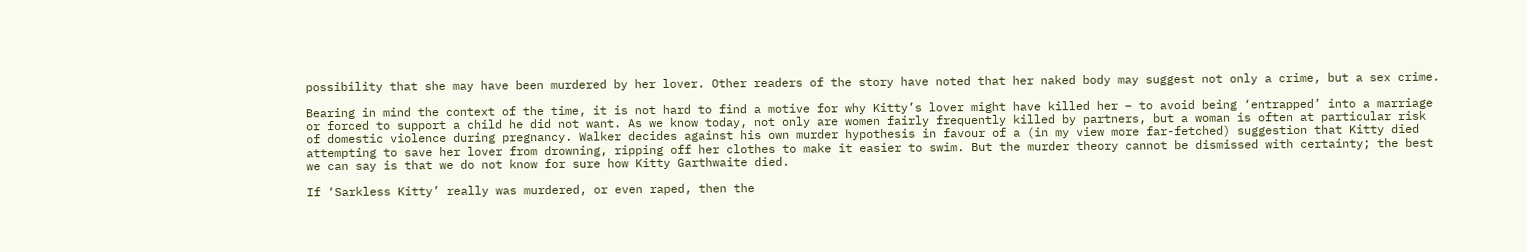possibility that she may have been murdered by her lover. Other readers of the story have noted that her naked body may suggest not only a crime, but a sex crime.

Bearing in mind the context of the time, it is not hard to find a motive for why Kitty’s lover might have killed her – to avoid being ‘entrapped’ into a marriage or forced to support a child he did not want. As we know today, not only are women fairly frequently killed by partners, but a woman is often at particular risk of domestic violence during pregnancy. Walker decides against his own murder hypothesis in favour of a (in my view more far-fetched) suggestion that Kitty died attempting to save her lover from drowning, ripping off her clothes to make it easier to swim. But the murder theory cannot be dismissed with certainty; the best we can say is that we do not know for sure how Kitty Garthwaite died.

If ‘Sarkless Kitty’ really was murdered, or even raped, then the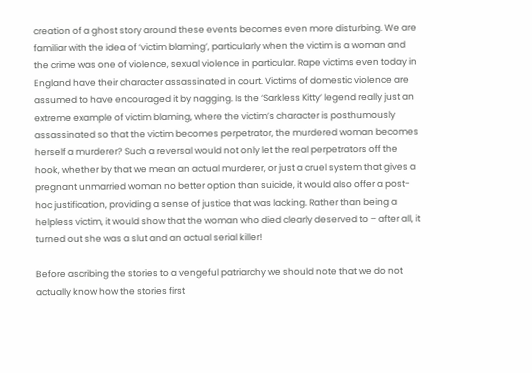creation of a ghost story around these events becomes even more disturbing. We are familiar with the idea of ‘victim blaming’, particularly when the victim is a woman and the crime was one of violence, sexual violence in particular. Rape victims even today in England have their character assassinated in court. Victims of domestic violence are assumed to have encouraged it by nagging. Is the ‘Sarkless Kitty’ legend really just an extreme example of victim blaming, where the victim’s character is posthumously assassinated so that the victim becomes perpetrator, the murdered woman becomes herself a murderer? Such a reversal would not only let the real perpetrators off the hook, whether by that we mean an actual murderer, or just a cruel system that gives a pregnant unmarried woman no better option than suicide, it would also offer a post-hoc justification, providing a sense of justice that was lacking. Rather than being a helpless victim, it would show that the woman who died clearly deserved to – after all, it turned out she was a slut and an actual serial killer!

Before ascribing the stories to a vengeful patriarchy we should note that we do not actually know how the stories first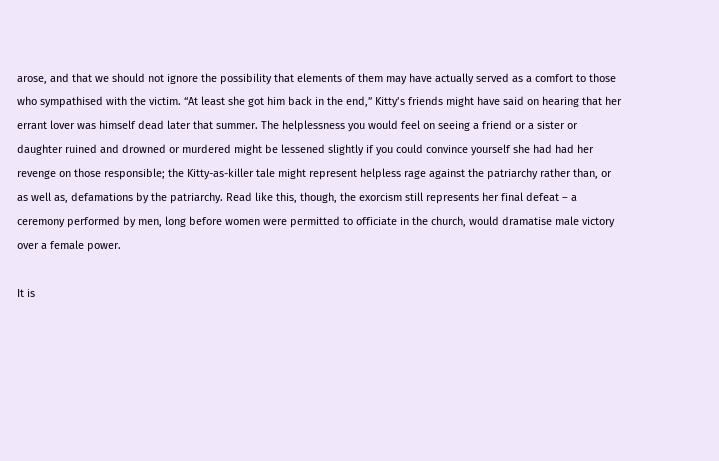arose, and that we should not ignore the possibility that elements of them may have actually served as a comfort to those who sympathised with the victim. “At least she got him back in the end,” Kitty’s friends might have said on hearing that her errant lover was himself dead later that summer. The helplessness you would feel on seeing a friend or a sister or daughter ruined and drowned or murdered might be lessened slightly if you could convince yourself she had had her revenge on those responsible; the Kitty-as-killer tale might represent helpless rage against the patriarchy rather than, or as well as, defamations by the patriarchy. Read like this, though, the exorcism still represents her final defeat – a ceremony performed by men, long before women were permitted to officiate in the church, would dramatise male victory over a female power.

It is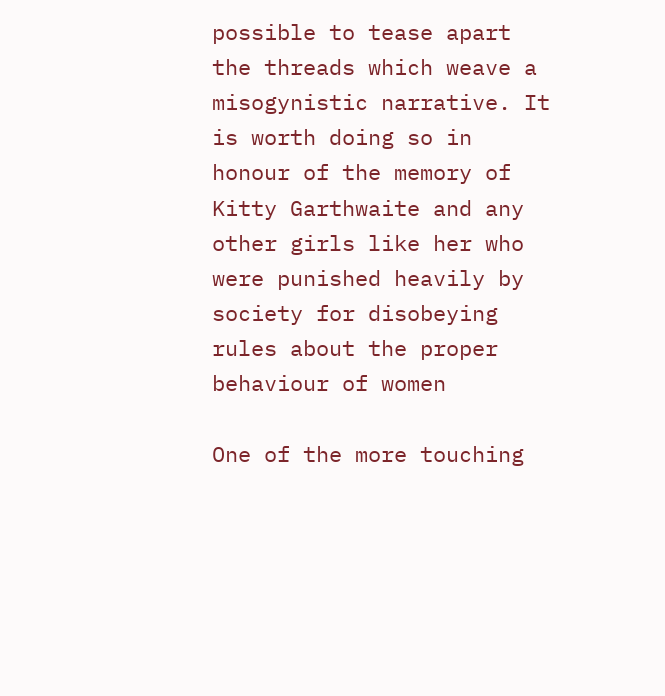possible to tease apart the threads which weave a misogynistic narrative. It is worth doing so in honour of the memory of Kitty Garthwaite and any other girls like her who were punished heavily by society for disobeying rules about the proper behaviour of women

One of the more touching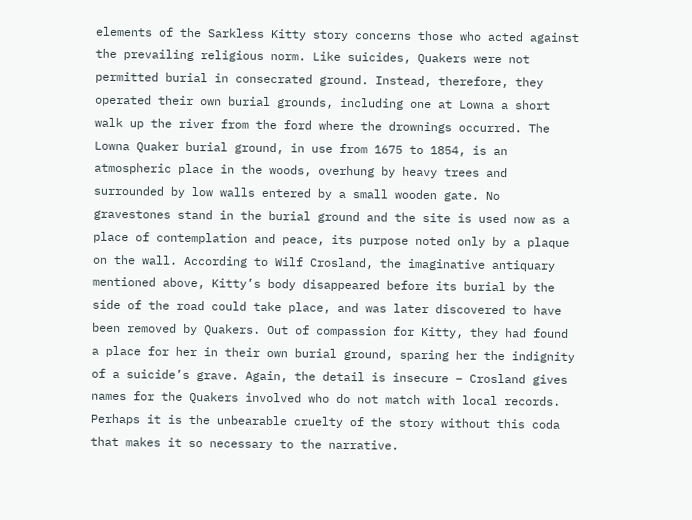elements of the Sarkless Kitty story concerns those who acted against the prevailing religious norm. Like suicides, Quakers were not permitted burial in consecrated ground. Instead, therefore, they operated their own burial grounds, including one at Lowna a short walk up the river from the ford where the drownings occurred. The Lowna Quaker burial ground, in use from 1675 to 1854, is an atmospheric place in the woods, overhung by heavy trees and surrounded by low walls entered by a small wooden gate. No gravestones stand in the burial ground and the site is used now as a place of contemplation and peace, its purpose noted only by a plaque on the wall. According to Wilf Crosland, the imaginative antiquary mentioned above, Kitty’s body disappeared before its burial by the side of the road could take place, and was later discovered to have been removed by Quakers. Out of compassion for Kitty, they had found a place for her in their own burial ground, sparing her the indignity of a suicide’s grave. Again, the detail is insecure – Crosland gives names for the Quakers involved who do not match with local records. Perhaps it is the unbearable cruelty of the story without this coda that makes it so necessary to the narrative.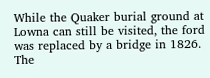While the Quaker burial ground at Lowna can still be visited, the ford was replaced by a bridge in 1826. The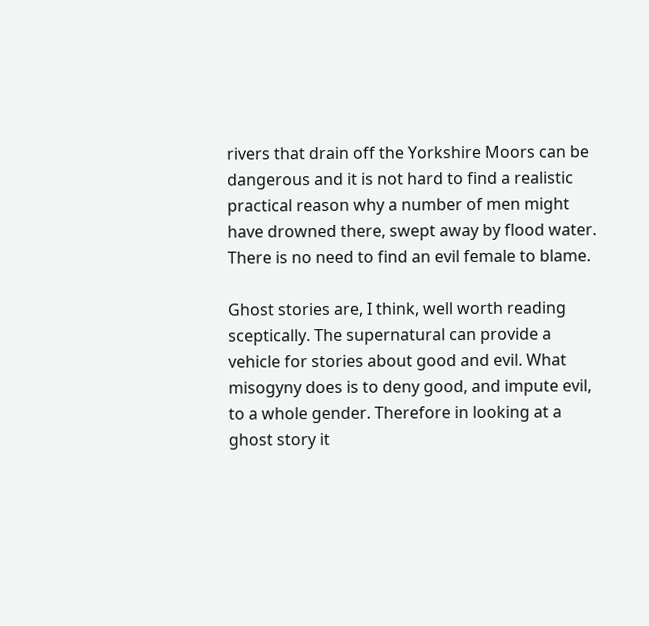rivers that drain off the Yorkshire Moors can be dangerous and it is not hard to find a realistic practical reason why a number of men might have drowned there, swept away by flood water. There is no need to find an evil female to blame.

Ghost stories are, I think, well worth reading sceptically. The supernatural can provide a vehicle for stories about good and evil. What misogyny does is to deny good, and impute evil, to a whole gender. Therefore in looking at a ghost story it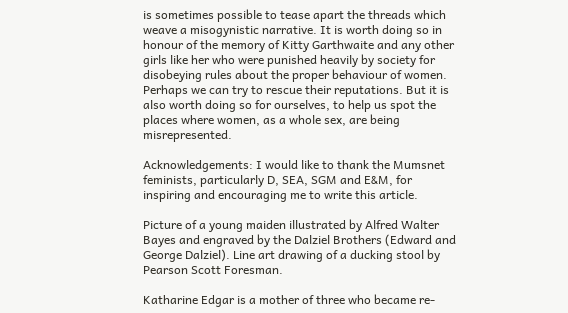is sometimes possible to tease apart the threads which weave a misogynistic narrative. It is worth doing so in honour of the memory of Kitty Garthwaite and any other girls like her who were punished heavily by society for disobeying rules about the proper behaviour of women. Perhaps we can try to rescue their reputations. But it is also worth doing so for ourselves, to help us spot the places where women, as a whole sex, are being misrepresented.

Acknowledgements: I would like to thank the Mumsnet feminists, particularly D, SEA, SGM and E&M, for inspiring and encouraging me to write this article.

Picture of a young maiden illustrated by Alfred Walter Bayes and engraved by the Dalziel Brothers (Edward and George Dalziel). Line art drawing of a ducking stool by Pearson Scott Foresman.

Katharine Edgar is a mother of three who became re-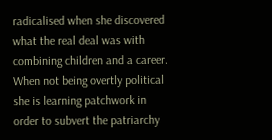radicalised when she discovered what the real deal was with combining children and a career. When not being overtly political she is learning patchwork in order to subvert the patriarchy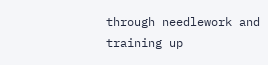through needlework and training up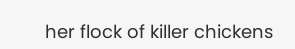her flock of killer chickens